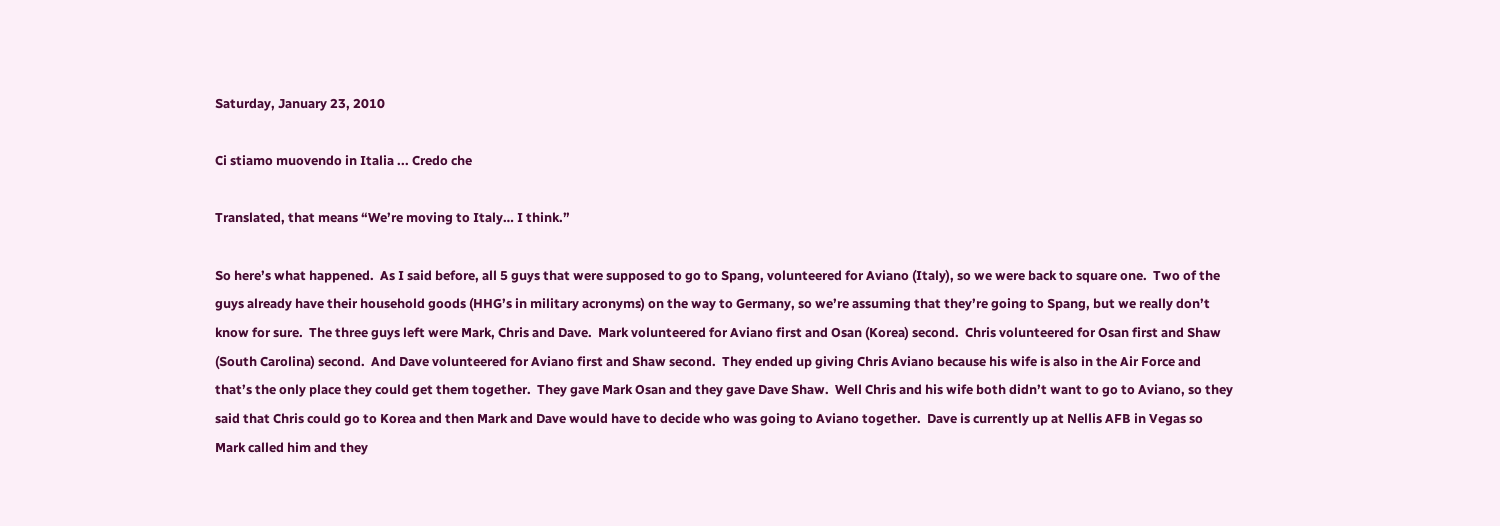Saturday, January 23, 2010

Ci stiamo muovendo in Italia ... Credo che

Translated, that means “We’re moving to Italy… I think.”

So here’s what happened.  As I said before, all 5 guys that were supposed to go to Spang, volunteered for Aviano (Italy), so we were back to square one.  Two of the guys already have their household goods (HHG’s in military acronyms) on the way to Germany, so we’re assuming that they’re going to Spang, but we really don’t know for sure.  The three guys left were Mark, Chris and Dave.  Mark volunteered for Aviano first and Osan (Korea) second.  Chris volunteered for Osan first and Shaw (South Carolina) second.  And Dave volunteered for Aviano first and Shaw second.  They ended up giving Chris Aviano because his wife is also in the Air Force and that’s the only place they could get them together.  They gave Mark Osan and they gave Dave Shaw.  Well Chris and his wife both didn’t want to go to Aviano, so they said that Chris could go to Korea and then Mark and Dave would have to decide who was going to Aviano together.  Dave is currently up at Nellis AFB in Vegas so Mark called him and they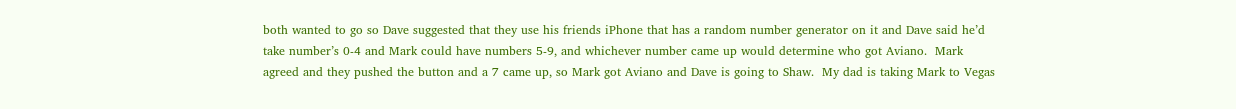both wanted to go so Dave suggested that they use his friends iPhone that has a random number generator on it and Dave said he’d take number’s 0-4 and Mark could have numbers 5-9, and whichever number came up would determine who got Aviano.  Mark agreed and they pushed the button and a 7 came up, so Mark got Aviano and Dave is going to Shaw.  My dad is taking Mark to Vegas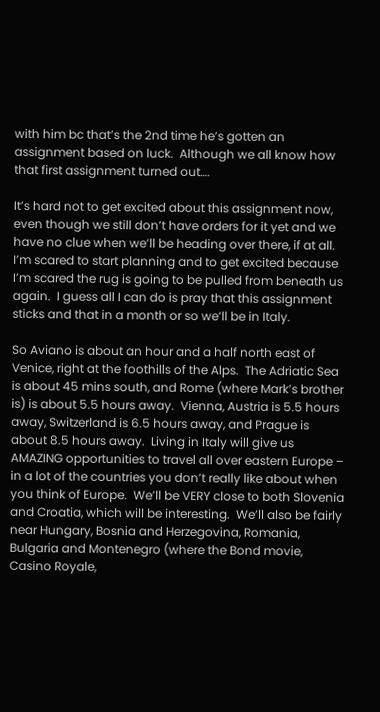with him bc that’s the 2nd time he’s gotten an assignment based on luck.  Although we all know how that first assignment turned out….

It’s hard not to get excited about this assignment now, even though we still don’t have orders for it yet and we have no clue when we’ll be heading over there, if at all.  I’m scared to start planning and to get excited because I’m scared the rug is going to be pulled from beneath us again.  I guess all I can do is pray that this assignment sticks and that in a month or so we’ll be in Italy.

So Aviano is about an hour and a half north east of Venice, right at the foothills of the Alps.  The Adriatic Sea is about 45 mins south, and Rome (where Mark’s brother is) is about 5.5 hours away.  Vienna, Austria is 5.5 hours away, Switzerland is 6.5 hours away, and Prague is about 8.5 hours away.  Living in Italy will give us AMAZING opportunities to travel all over eastern Europe – in a lot of the countries you don’t really like about when you think of Europe.  We’ll be VERY close to both Slovenia and Croatia, which will be interesting.  We’ll also be fairly near Hungary, Bosnia and Herzegovina, Romania, Bulgaria and Montenegro (where the Bond movie, Casino Royale,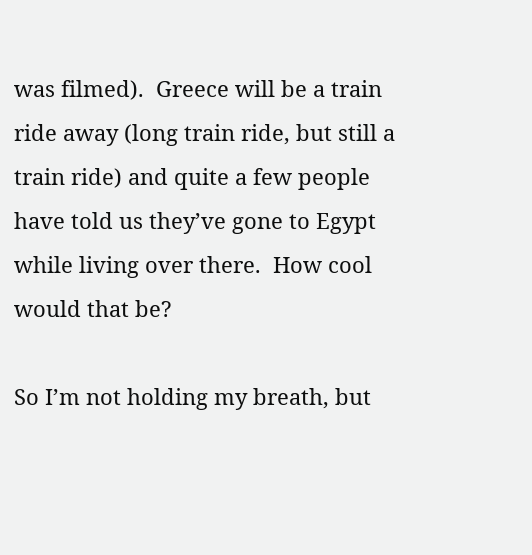was filmed).  Greece will be a train ride away (long train ride, but still a train ride) and quite a few people have told us they’ve gone to Egypt while living over there.  How cool would that be?

So I’m not holding my breath, but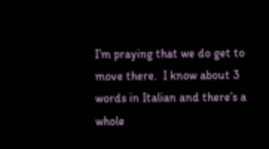I’m praying that we do get to move there.  I know about 3 words in Italian and there’s a whole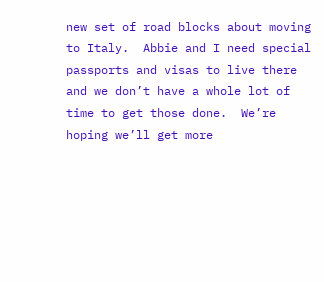new set of road blocks about moving to Italy.  Abbie and I need special passports and visas to live there and we don’t have a whole lot of time to get those done.  We’re hoping we’ll get more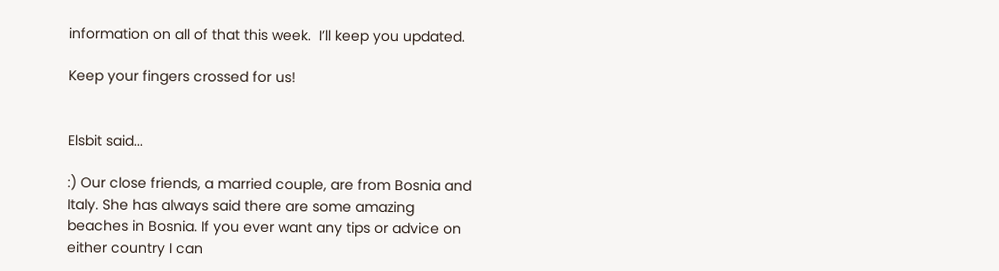information on all of that this week.  I’ll keep you updated.

Keep your fingers crossed for us!


Elsbit said...

:) Our close friends, a married couple, are from Bosnia and Italy. She has always said there are some amazing beaches in Bosnia. If you ever want any tips or advice on either country I can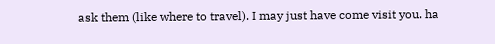ask them (like where to travel). I may just have come visit you. ha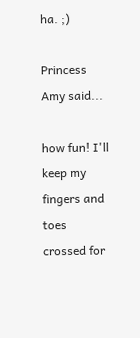ha. ;)

Princess Amy said...

how fun! I'll keep my fingers and toes crossed for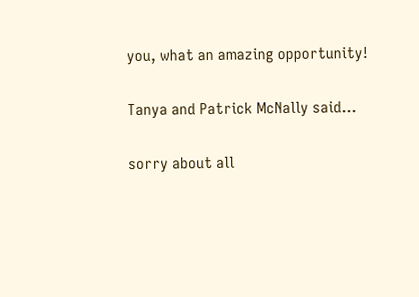you, what an amazing opportunity!

Tanya and Patrick McNally said...

sorry about all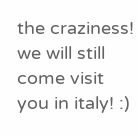the craziness! we will still come visit you in italy! :)